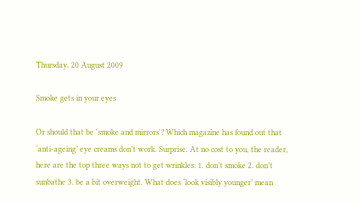Thursday, 20 August 2009

Smoke gets in your eyes

Or should that be 'smoke and mirrors'? Which magazine has found out that ‘anti-ageing’ eye creams don’t work. Surprise. At no cost to you, the reader, here are the top three ways not to get wrinkles: 1. don’t smoke 2. don’t sunbathe 3. be a bit overweight. What does ‘look visibly younger’ mean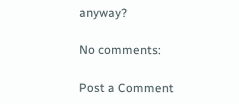anyway?

No comments:

Post a Comment